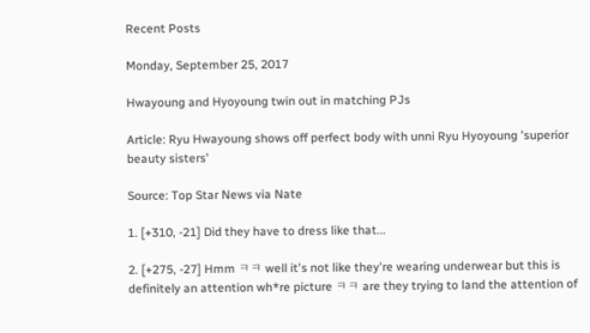Recent Posts

Monday, September 25, 2017

Hwayoung and Hyoyoung twin out in matching PJs

Article: Ryu Hwayoung shows off perfect body with unni Ryu Hyoyoung 'superior beauty sisters'

Source: Top Star News via Nate

1. [+310, -21] Did they have to dress like that...

2. [+275, -27] Hmm ㅋㅋ well it's not like they're wearing underwear but this is definitely an attention wh*re picture ㅋㅋ are they trying to land the attention of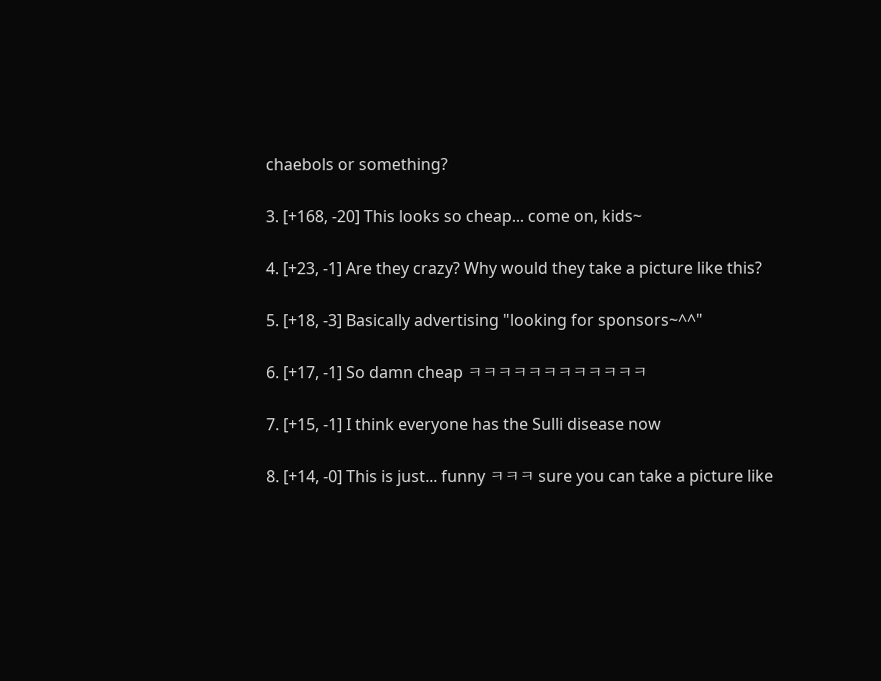chaebols or something?

3. [+168, -20] This looks so cheap... come on, kids~

4. [+23, -1] Are they crazy? Why would they take a picture like this?

5. [+18, -3] Basically advertising "looking for sponsors~^^"

6. [+17, -1] So damn cheap ㅋㅋㅋㅋㅋㅋㅋㅋㅋㅋㅋㅋ

7. [+15, -1] I think everyone has the Sulli disease now

8. [+14, -0] This is just... funny ㅋㅋㅋ sure you can take a picture like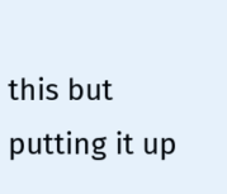this but putting it up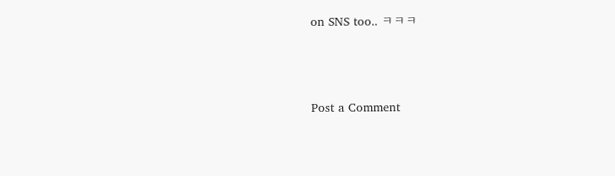on SNS too.. ㅋㅋㅋ



Post a Comment